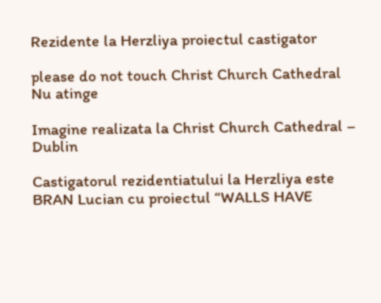Rezidente la Herzliya proiectul castigator

please do not touch Christ Church Cathedral
Nu atinge

Imagine realizata la Christ Church Cathedral – Dublin

Castigatorul rezidentiatului la Herzliya este BRAN Lucian cu proiectul “WALLS HAVE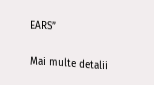EARS”

Mai multe detalii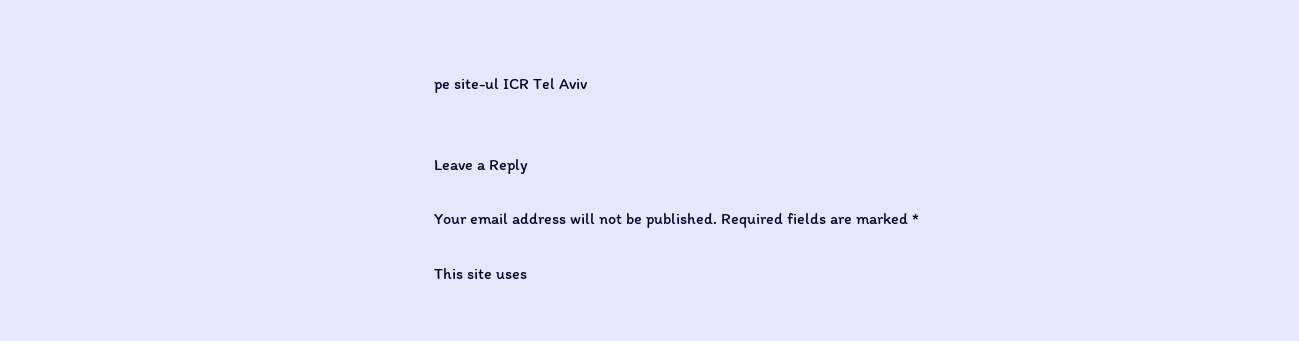pe site-ul ICR Tel Aviv


Leave a Reply

Your email address will not be published. Required fields are marked *

This site uses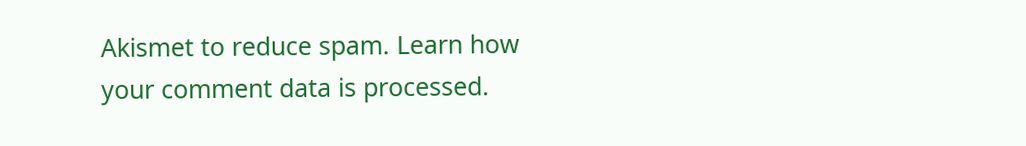Akismet to reduce spam. Learn how your comment data is processed.